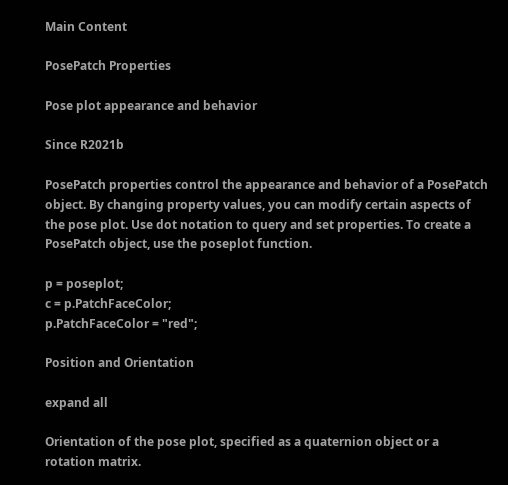Main Content

PosePatch Properties

Pose plot appearance and behavior

Since R2021b

PosePatch properties control the appearance and behavior of a PosePatch object. By changing property values, you can modify certain aspects of the pose plot. Use dot notation to query and set properties. To create a PosePatch object, use the poseplot function.

p = poseplot;
c = p.PatchFaceColor;
p.PatchFaceColor = "red";

Position and Orientation

expand all

Orientation of the pose plot, specified as a quaternion object or a rotation matrix.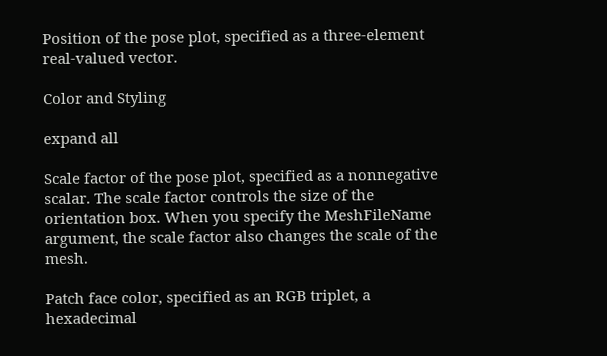Position of the pose plot, specified as a three-element real-valued vector.

Color and Styling

expand all

Scale factor of the pose plot, specified as a nonnegative scalar. The scale factor controls the size of the orientation box. When you specify the MeshFileName argument, the scale factor also changes the scale of the mesh.

Patch face color, specified as an RGB triplet, a hexadecimal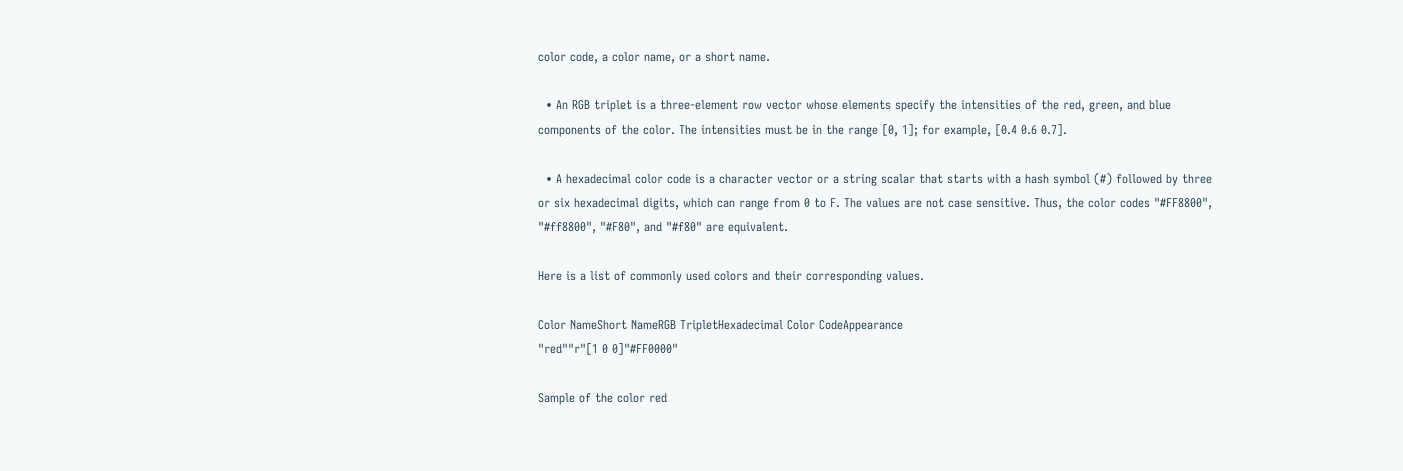color code, a color name, or a short name.

  • An RGB triplet is a three-element row vector whose elements specify the intensities of the red, green, and blue components of the color. The intensities must be in the range [0, 1]; for example, [0.4 0.6 0.7].

  • A hexadecimal color code is a character vector or a string scalar that starts with a hash symbol (#) followed by three or six hexadecimal digits, which can range from 0 to F. The values are not case sensitive. Thus, the color codes "#FF8800", "#ff8800", "#F80", and "#f80" are equivalent.

Here is a list of commonly used colors and their corresponding values.

Color NameShort NameRGB TripletHexadecimal Color CodeAppearance
"red""r"[1 0 0]"#FF0000"

Sample of the color red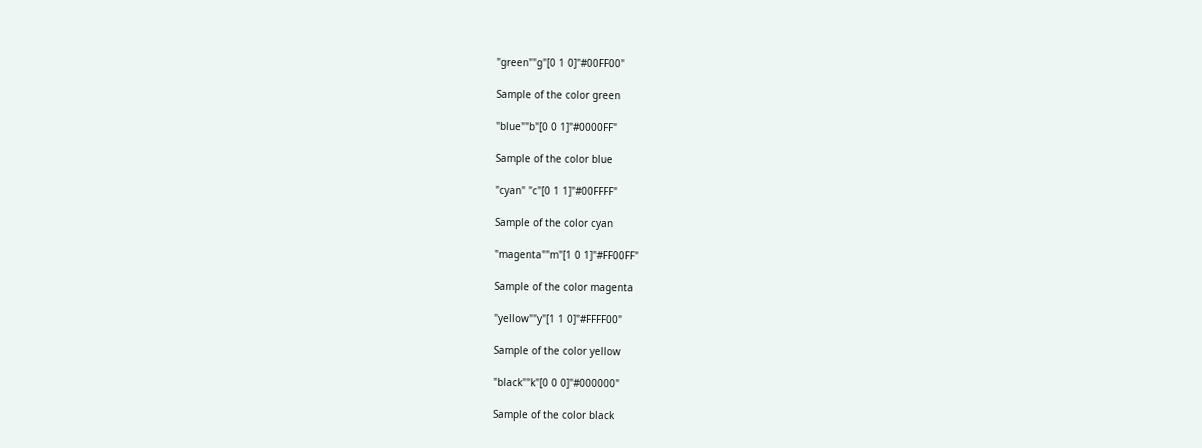"green""g"[0 1 0]"#00FF00"

Sample of the color green

"blue""b"[0 0 1]"#0000FF"

Sample of the color blue

"cyan" "c"[0 1 1]"#00FFFF"

Sample of the color cyan

"magenta""m"[1 0 1]"#FF00FF"

Sample of the color magenta

"yellow""y"[1 1 0]"#FFFF00"

Sample of the color yellow

"black""k"[0 0 0]"#000000"

Sample of the color black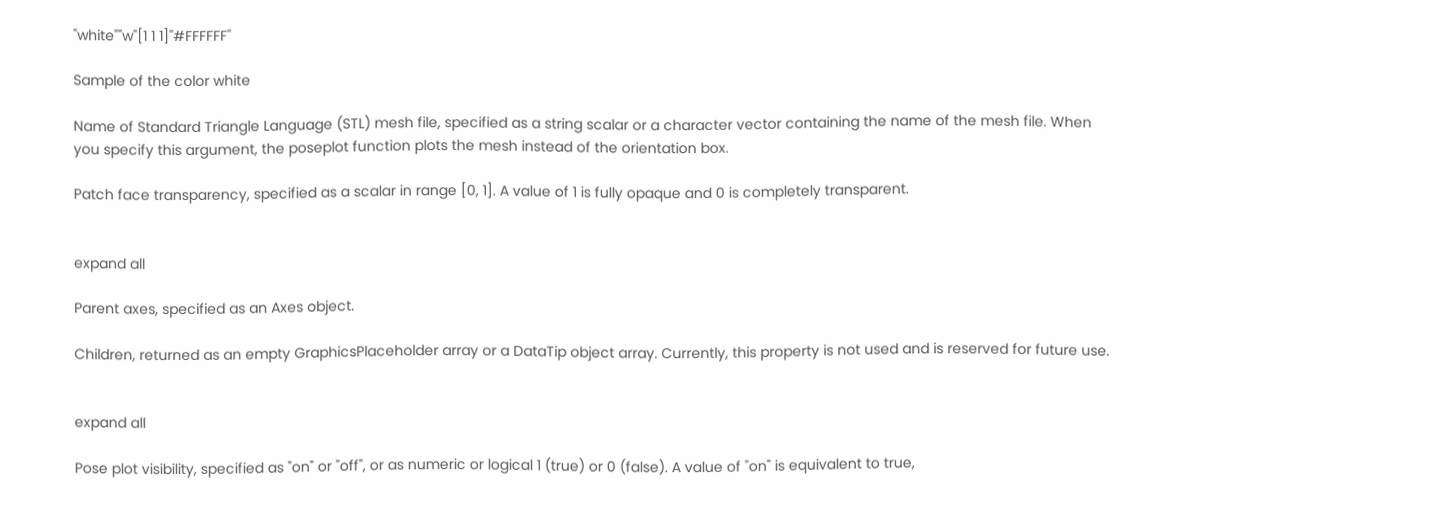"white""w"[1 1 1]"#FFFFFF"

Sample of the color white

Name of Standard Triangle Language (STL) mesh file, specified as a string scalar or a character vector containing the name of the mesh file. When you specify this argument, the poseplot function plots the mesh instead of the orientation box.

Patch face transparency, specified as a scalar in range [0, 1]. A value of 1 is fully opaque and 0 is completely transparent.


expand all

Parent axes, specified as an Axes object.

Children, returned as an empty GraphicsPlaceholder array or a DataTip object array. Currently, this property is not used and is reserved for future use.


expand all

Pose plot visibility, specified as "on" or "off", or as numeric or logical 1 (true) or 0 (false). A value of "on" is equivalent to true,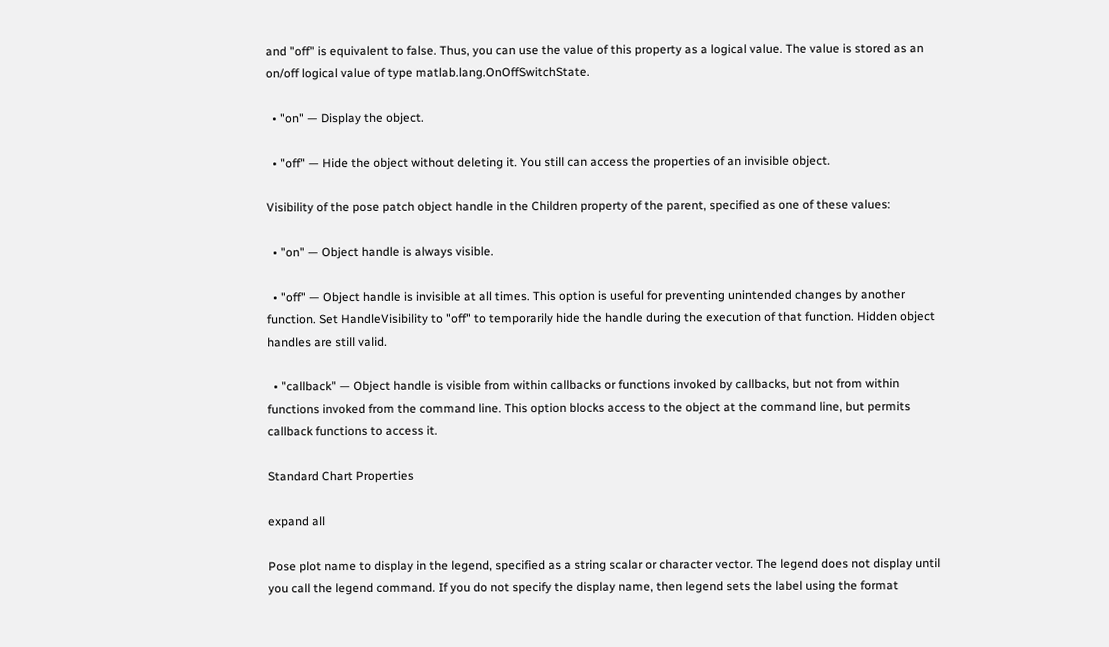and "off" is equivalent to false. Thus, you can use the value of this property as a logical value. The value is stored as an on/off logical value of type matlab.lang.OnOffSwitchState.

  • "on" — Display the object.

  • "off" — Hide the object without deleting it. You still can access the properties of an invisible object.

Visibility of the pose patch object handle in the Children property of the parent, specified as one of these values:

  • "on" — Object handle is always visible.

  • "off" — Object handle is invisible at all times. This option is useful for preventing unintended changes by another function. Set HandleVisibility to "off" to temporarily hide the handle during the execution of that function. Hidden object handles are still valid.

  • "callback" — Object handle is visible from within callbacks or functions invoked by callbacks, but not from within functions invoked from the command line. This option blocks access to the object at the command line, but permits callback functions to access it.

Standard Chart Properties

expand all

Pose plot name to display in the legend, specified as a string scalar or character vector. The legend does not display until you call the legend command. If you do not specify the display name, then legend sets the label using the format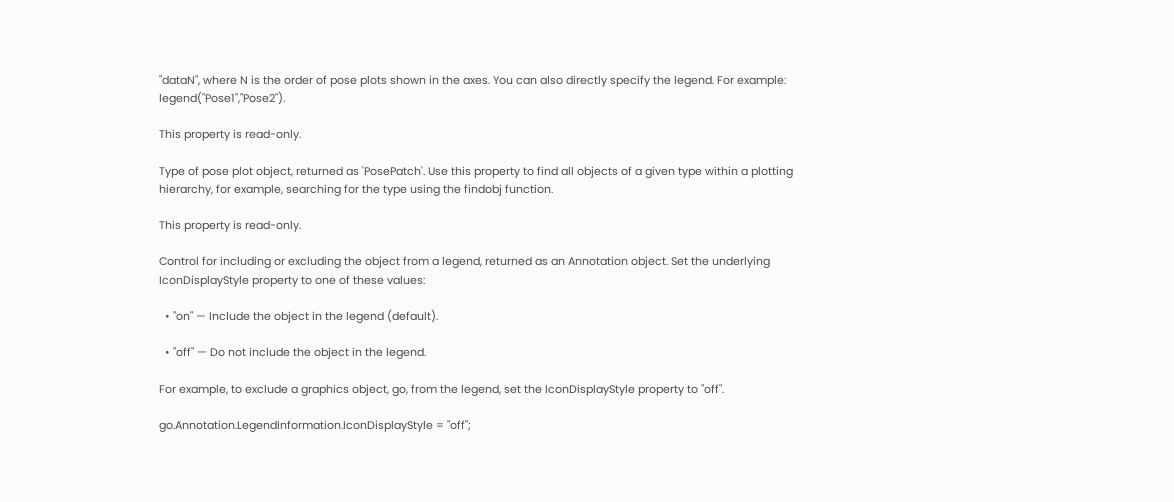"dataN", where N is the order of pose plots shown in the axes. You can also directly specify the legend. For example: legend("Pose1","Pose2").

This property is read-only.

Type of pose plot object, returned as 'PosePatch'. Use this property to find all objects of a given type within a plotting hierarchy, for example, searching for the type using the findobj function.

This property is read-only.

Control for including or excluding the object from a legend, returned as an Annotation object. Set the underlying IconDisplayStyle property to one of these values:

  • "on" — Include the object in the legend (default).

  • "off" — Do not include the object in the legend.

For example, to exclude a graphics object, go, from the legend, set the IconDisplayStyle property to "off".

go.Annotation.LegendInformation.IconDisplayStyle = "off";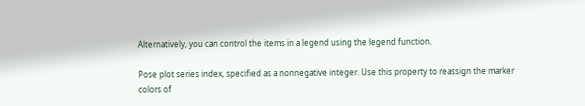Alternatively, you can control the items in a legend using the legend function.

Pose plot series index, specified as a nonnegative integer. Use this property to reassign the marker colors of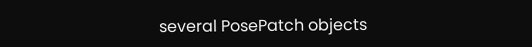several PosePatch objects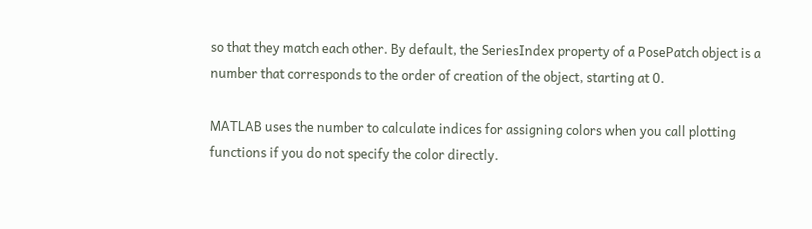so that they match each other. By default, the SeriesIndex property of a PosePatch object is a number that corresponds to the order of creation of the object, starting at 0.

MATLAB uses the number to calculate indices for assigning colors when you call plotting functions if you do not specify the color directly.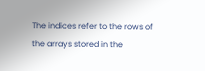The indices refer to the rows of the arrays stored in the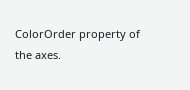ColorOrder property of the axes.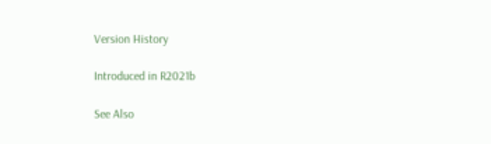Version History

Introduced in R2021b

See Also